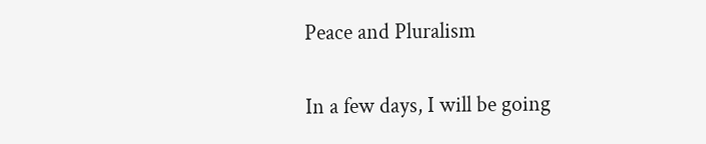Peace and Pluralism

In a few days, I will be going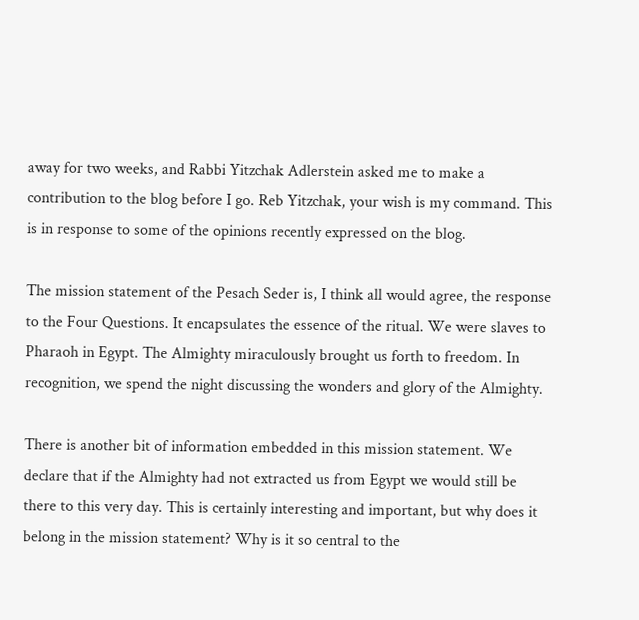away for two weeks, and Rabbi Yitzchak Adlerstein asked me to make a contribution to the blog before I go. Reb Yitzchak, your wish is my command. This is in response to some of the opinions recently expressed on the blog.

The mission statement of the Pesach Seder is, I think all would agree, the response to the Four Questions. It encapsulates the essence of the ritual. We were slaves to Pharaoh in Egypt. The Almighty miraculously brought us forth to freedom. In recognition, we spend the night discussing the wonders and glory of the Almighty.

There is another bit of information embedded in this mission statement. We declare that if the Almighty had not extracted us from Egypt we would still be there to this very day. This is certainly interesting and important, but why does it belong in the mission statement? Why is it so central to the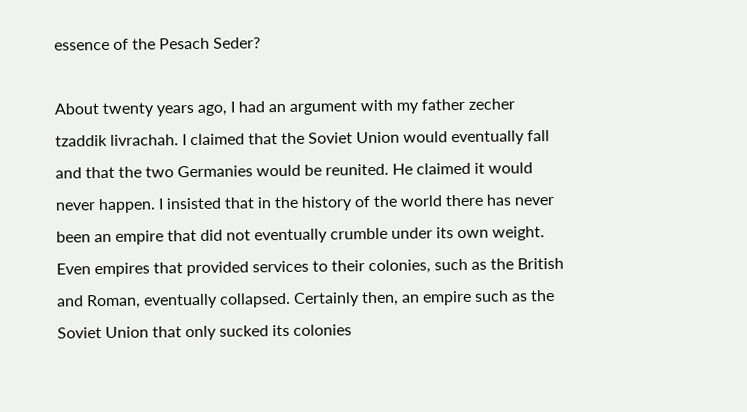essence of the Pesach Seder?

About twenty years ago, I had an argument with my father zecher tzaddik livrachah. I claimed that the Soviet Union would eventually fall and that the two Germanies would be reunited. He claimed it would never happen. I insisted that in the history of the world there has never been an empire that did not eventually crumble under its own weight. Even empires that provided services to their colonies, such as the British and Roman, eventually collapsed. Certainly then, an empire such as the Soviet Union that only sucked its colonies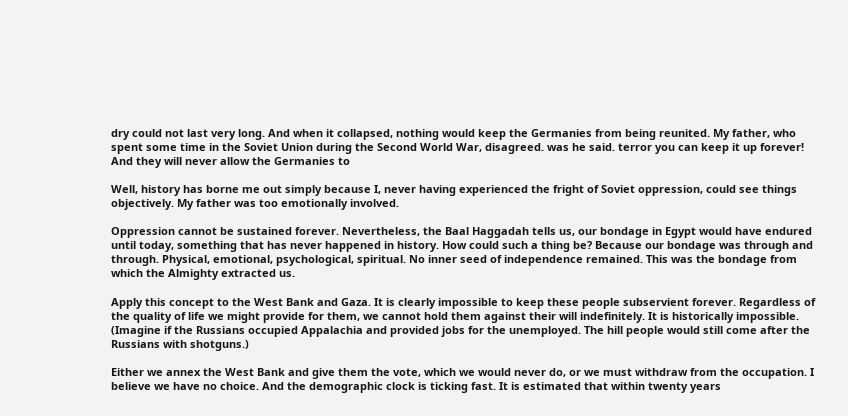dry could not last very long. And when it collapsed, nothing would keep the Germanies from being reunited. My father, who spent some time in the Soviet Union during the Second World War, disagreed. was he said. terror you can keep it up forever! And they will never allow the Germanies to

Well, history has borne me out simply because I, never having experienced the fright of Soviet oppression, could see things objectively. My father was too emotionally involved.

Oppression cannot be sustained forever. Nevertheless, the Baal Haggadah tells us, our bondage in Egypt would have endured until today, something that has never happened in history. How could such a thing be? Because our bondage was through and through. Physical, emotional, psychological, spiritual. No inner seed of independence remained. This was the bondage from which the Almighty extracted us.

Apply this concept to the West Bank and Gaza. It is clearly impossible to keep these people subservient forever. Regardless of the quality of life we might provide for them, we cannot hold them against their will indefinitely. It is historically impossible. (Imagine if the Russians occupied Appalachia and provided jobs for the unemployed. The hill people would still come after the Russians with shotguns.)

Either we annex the West Bank and give them the vote, which we would never do, or we must withdraw from the occupation. I believe we have no choice. And the demographic clock is ticking fast. It is estimated that within twenty years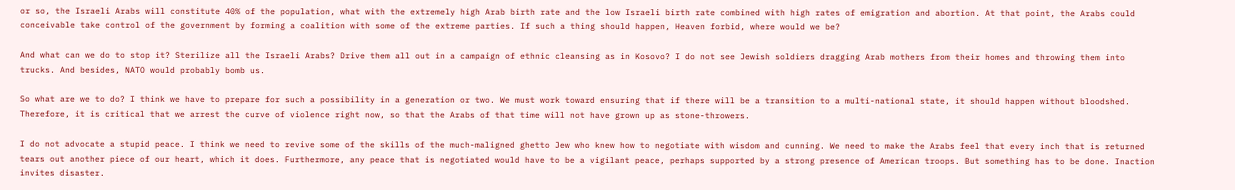or so, the Israeli Arabs will constitute 40% of the population, what with the extremely high Arab birth rate and the low Israeli birth rate combined with high rates of emigration and abortion. At that point, the Arabs could conceivable take control of the government by forming a coalition with some of the extreme parties. If such a thing should happen, Heaven forbid, where would we be?

And what can we do to stop it? Sterilize all the Israeli Arabs? Drive them all out in a campaign of ethnic cleansing as in Kosovo? I do not see Jewish soldiers dragging Arab mothers from their homes and throwing them into trucks. And besides, NATO would probably bomb us.

So what are we to do? I think we have to prepare for such a possibility in a generation or two. We must work toward ensuring that if there will be a transition to a multi-national state, it should happen without bloodshed. Therefore, it is critical that we arrest the curve of violence right now, so that the Arabs of that time will not have grown up as stone-throwers.

I do not advocate a stupid peace. I think we need to revive some of the skills of the much-maligned ghetto Jew who knew how to negotiate with wisdom and cunning. We need to make the Arabs feel that every inch that is returned tears out another piece of our heart, which it does. Furthermore, any peace that is negotiated would have to be a vigilant peace, perhaps supported by a strong presence of American troops. But something has to be done. Inaction invites disaster.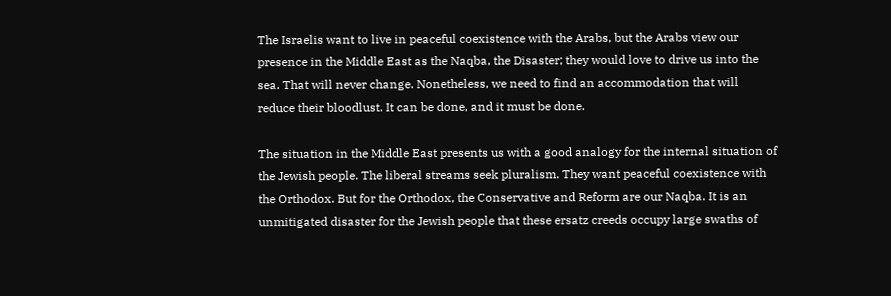The Israelis want to live in peaceful coexistence with the Arabs, but the Arabs view our presence in the Middle East as the Naqba, the Disaster; they would love to drive us into the sea. That will never change. Nonetheless, we need to find an accommodation that will reduce their bloodlust. It can be done, and it must be done.

The situation in the Middle East presents us with a good analogy for the internal situation of the Jewish people. The liberal streams seek pluralism. They want peaceful coexistence with the Orthodox. But for the Orthodox, the Conservative and Reform are our Naqba. It is an unmitigated disaster for the Jewish people that these ersatz creeds occupy large swaths of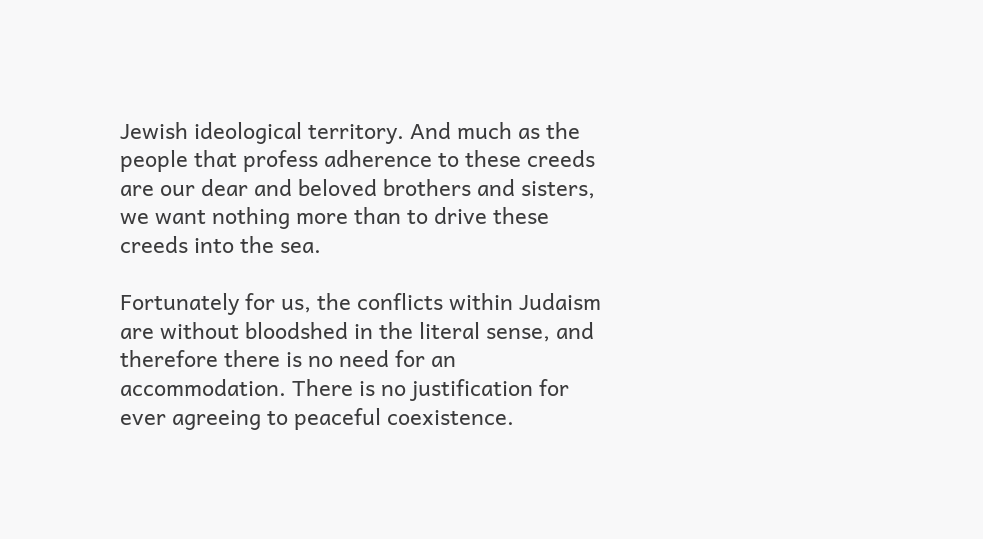Jewish ideological territory. And much as the people that profess adherence to these creeds are our dear and beloved brothers and sisters, we want nothing more than to drive these creeds into the sea.

Fortunately for us, the conflicts within Judaism are without bloodshed in the literal sense, and therefore there is no need for an accommodation. There is no justification for ever agreeing to peaceful coexistence.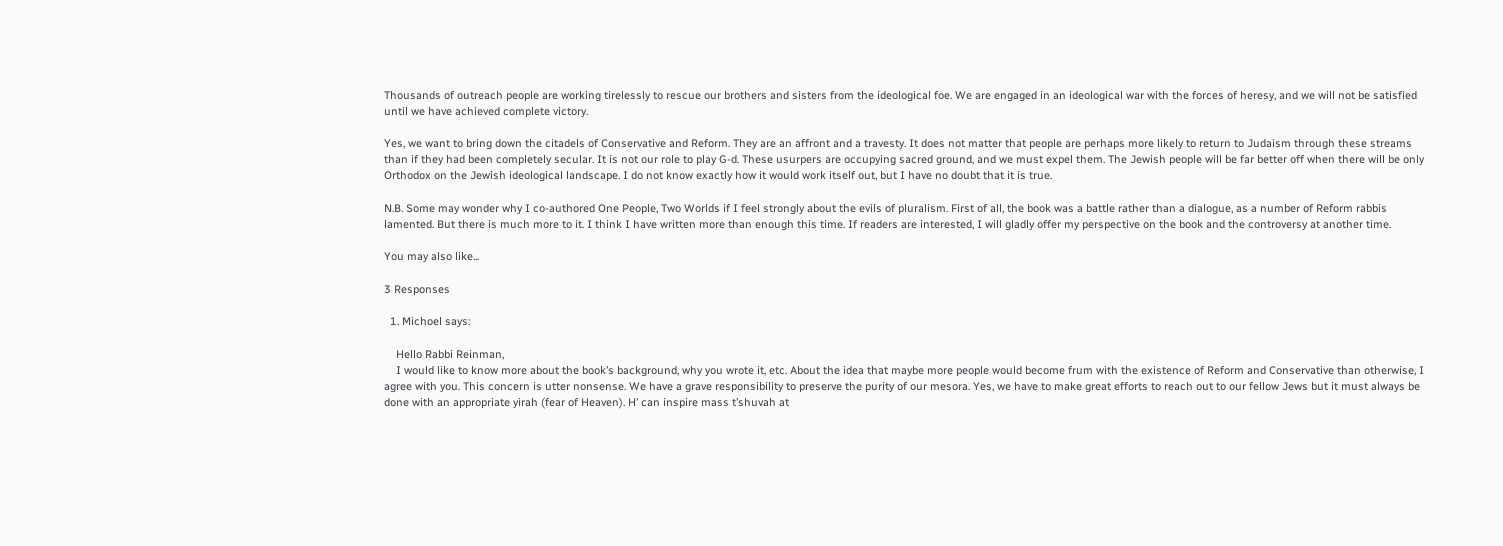Thousands of outreach people are working tirelessly to rescue our brothers and sisters from the ideological foe. We are engaged in an ideological war with the forces of heresy, and we will not be satisfied until we have achieved complete victory.

Yes, we want to bring down the citadels of Conservative and Reform. They are an affront and a travesty. It does not matter that people are perhaps more likely to return to Judaism through these streams than if they had been completely secular. It is not our role to play G-d. These usurpers are occupying sacred ground, and we must expel them. The Jewish people will be far better off when there will be only Orthodox on the Jewish ideological landscape. I do not know exactly how it would work itself out, but I have no doubt that it is true.

N.B. Some may wonder why I co-authored One People, Two Worlds if I feel strongly about the evils of pluralism. First of all, the book was a battle rather than a dialogue, as a number of Reform rabbis lamented. But there is much more to it. I think I have written more than enough this time. If readers are interested, I will gladly offer my perspective on the book and the controversy at another time.

You may also like...

3 Responses

  1. Michoel says:

    Hello Rabbi Reinman,
    I would like to know more about the book’s background, why you wrote it, etc. About the idea that maybe more people would become frum with the existence of Reform and Conservative than otherwise, I agree with you. This concern is utter nonsense. We have a grave responsibility to preserve the purity of our mesora. Yes, we have to make great efforts to reach out to our fellow Jews but it must always be done with an appropriate yirah (fear of Heaven). H’ can inspire mass t’shuvah at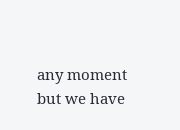any moment but we have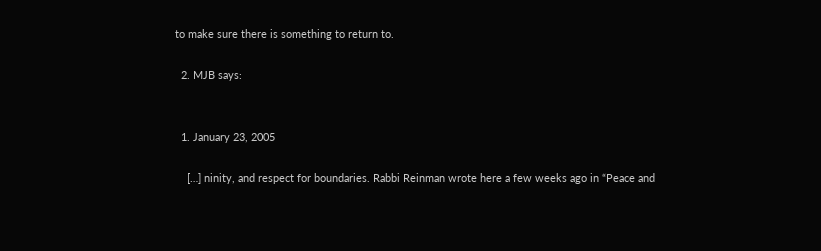to make sure there is something to return to.

  2. MJB says:


  1. January 23, 2005

    […] ninity, and respect for boundaries. Rabbi Reinman wrote here a few weeks ago in “Peace and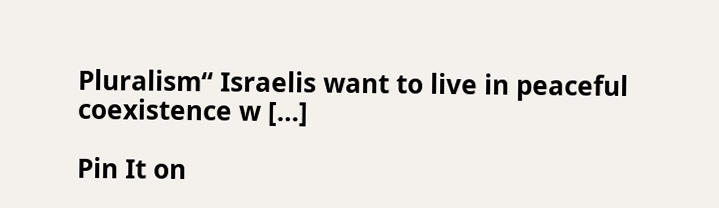Pluralism“ Israelis want to live in peaceful coexistence w […]

Pin It on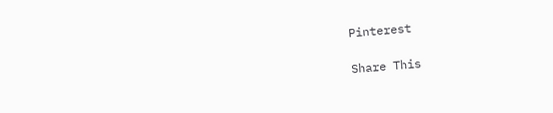Pinterest

Share This